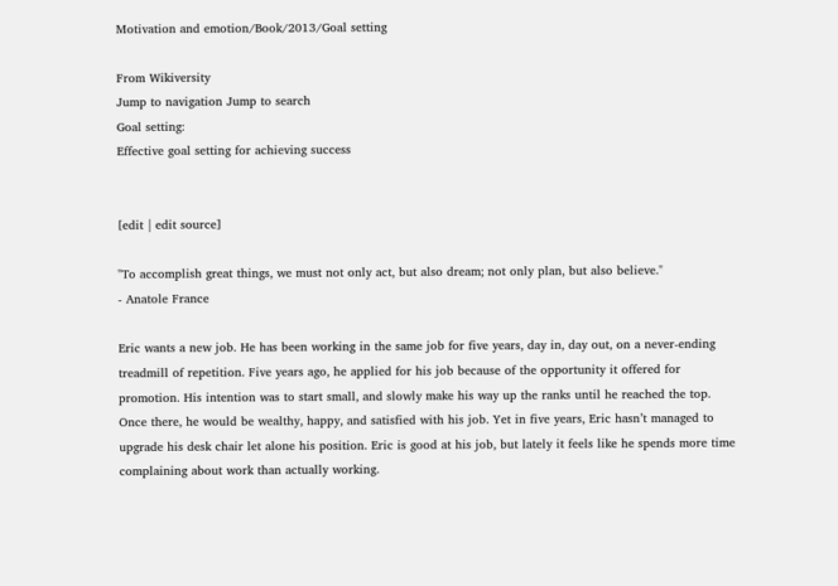Motivation and emotion/Book/2013/Goal setting

From Wikiversity
Jump to navigation Jump to search
Goal setting:
Effective goal setting for achieving success


[edit | edit source]

"To accomplish great things, we must not only act, but also dream; not only plan, but also believe."
- Anatole France

Eric wants a new job. He has been working in the same job for five years, day in, day out, on a never-ending treadmill of repetition. Five years ago, he applied for his job because of the opportunity it offered for promotion. His intention was to start small, and slowly make his way up the ranks until he reached the top. Once there, he would be wealthy, happy, and satisfied with his job. Yet in five years, Eric hasn’t managed to upgrade his desk chair let alone his position. Eric is good at his job, but lately it feels like he spends more time complaining about work than actually working.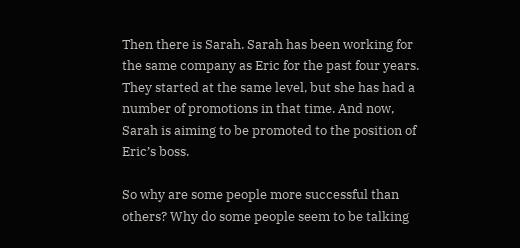Then there is Sarah. Sarah has been working for the same company as Eric for the past four years. They started at the same level, but she has had a number of promotions in that time. And now, Sarah is aiming to be promoted to the position of Eric’s boss.

So why are some people more successful than others? Why do some people seem to be talking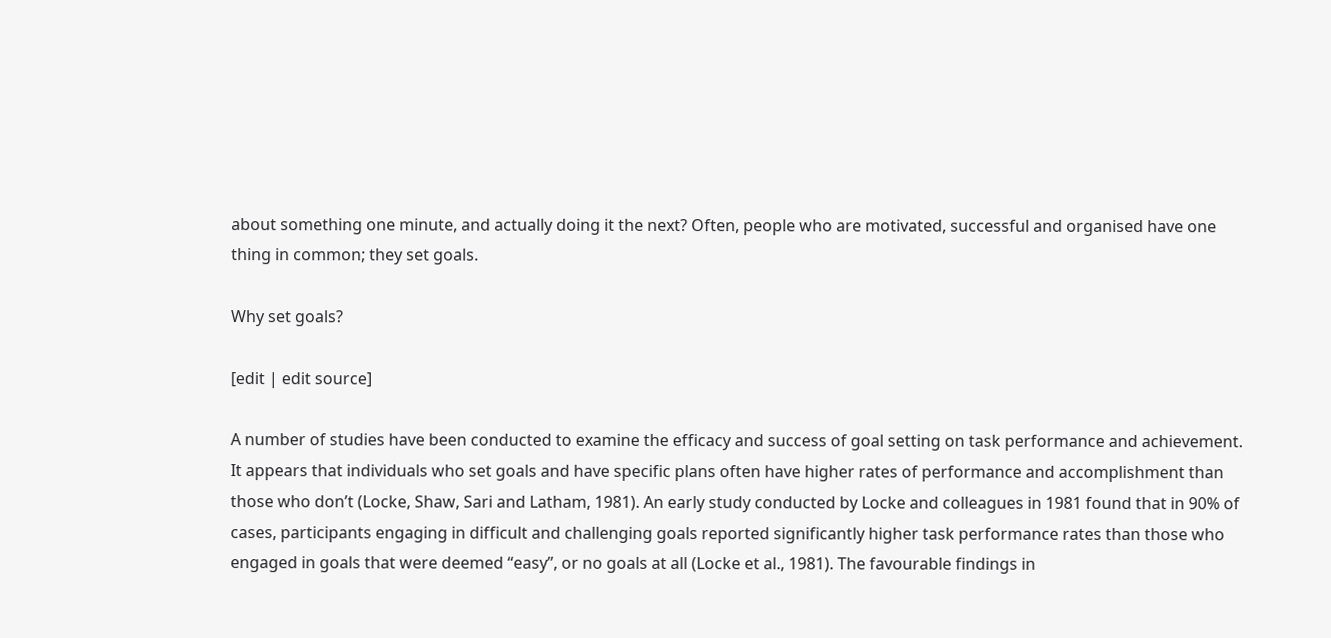about something one minute, and actually doing it the next? Often, people who are motivated, successful and organised have one thing in common; they set goals.

Why set goals?

[edit | edit source]

A number of studies have been conducted to examine the efficacy and success of goal setting on task performance and achievement. It appears that individuals who set goals and have specific plans often have higher rates of performance and accomplishment than those who don’t (Locke, Shaw, Sari and Latham, 1981). An early study conducted by Locke and colleagues in 1981 found that in 90% of cases, participants engaging in difficult and challenging goals reported significantly higher task performance rates than those who engaged in goals that were deemed “easy”, or no goals at all (Locke et al., 1981). The favourable findings in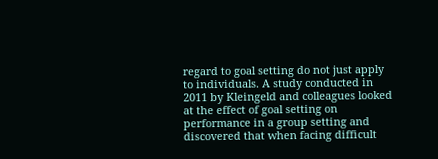regard to goal setting do not just apply to individuals. A study conducted in 2011 by Kleingeld and colleagues looked at the effect of goal setting on performance in a group setting and discovered that when facing difficult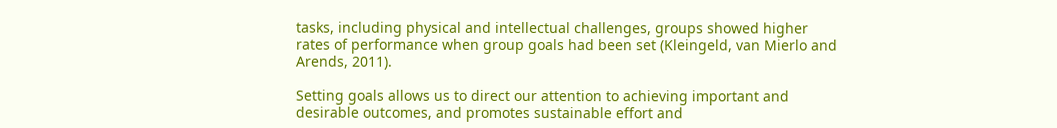tasks, including physical and intellectual challenges, groups showed higher rates of performance when group goals had been set (Kleingeld, van Mierlo and Arends, 2011).

Setting goals allows us to direct our attention to achieving important and desirable outcomes, and promotes sustainable effort and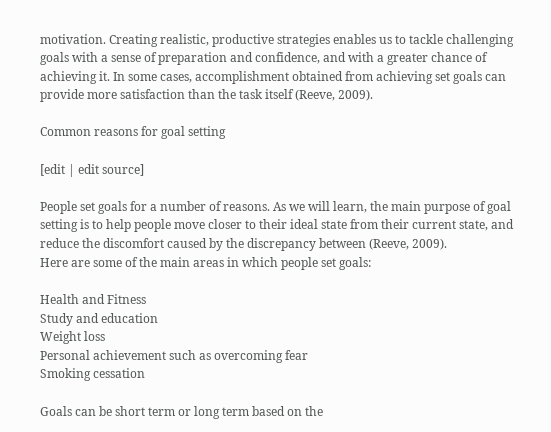motivation. Creating realistic, productive strategies enables us to tackle challenging goals with a sense of preparation and confidence, and with a greater chance of achieving it. In some cases, accomplishment obtained from achieving set goals can provide more satisfaction than the task itself (Reeve, 2009).

Common reasons for goal setting

[edit | edit source]

People set goals for a number of reasons. As we will learn, the main purpose of goal setting is to help people move closer to their ideal state from their current state, and reduce the discomfort caused by the discrepancy between (Reeve, 2009).
Here are some of the main areas in which people set goals:

Health and Fitness
Study and education
Weight loss
Personal achievement such as overcoming fear
Smoking cessation

Goals can be short term or long term based on the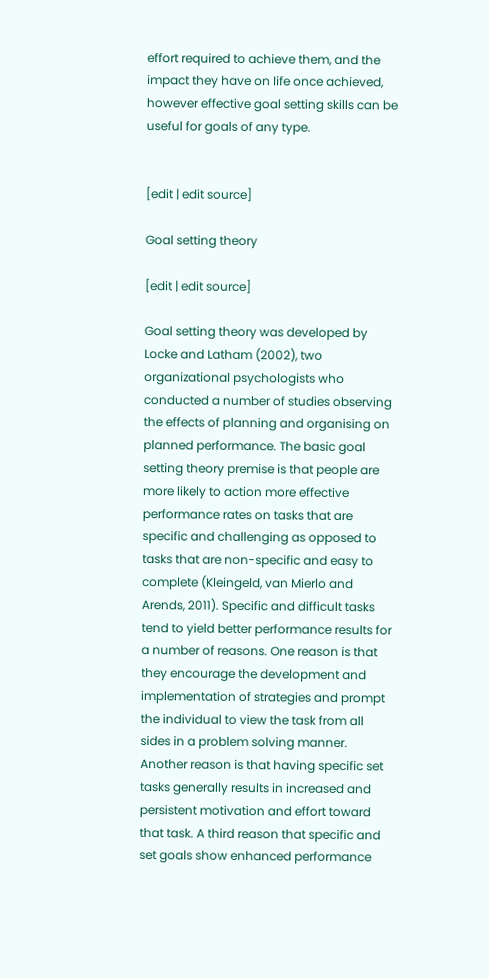effort required to achieve them, and the impact they have on life once achieved, however effective goal setting skills can be useful for goals of any type.


[edit | edit source]

Goal setting theory

[edit | edit source]

Goal setting theory was developed by Locke and Latham (2002), two organizational psychologists who conducted a number of studies observing the effects of planning and organising on planned performance. The basic goal setting theory premise is that people are more likely to action more effective performance rates on tasks that are specific and challenging as opposed to tasks that are non-specific and easy to complete (Kleingeld, van Mierlo and Arends, 2011). Specific and difficult tasks tend to yield better performance results for a number of reasons. One reason is that they encourage the development and implementation of strategies and prompt the individual to view the task from all sides in a problem solving manner. Another reason is that having specific set tasks generally results in increased and persistent motivation and effort toward that task. A third reason that specific and set goals show enhanced performance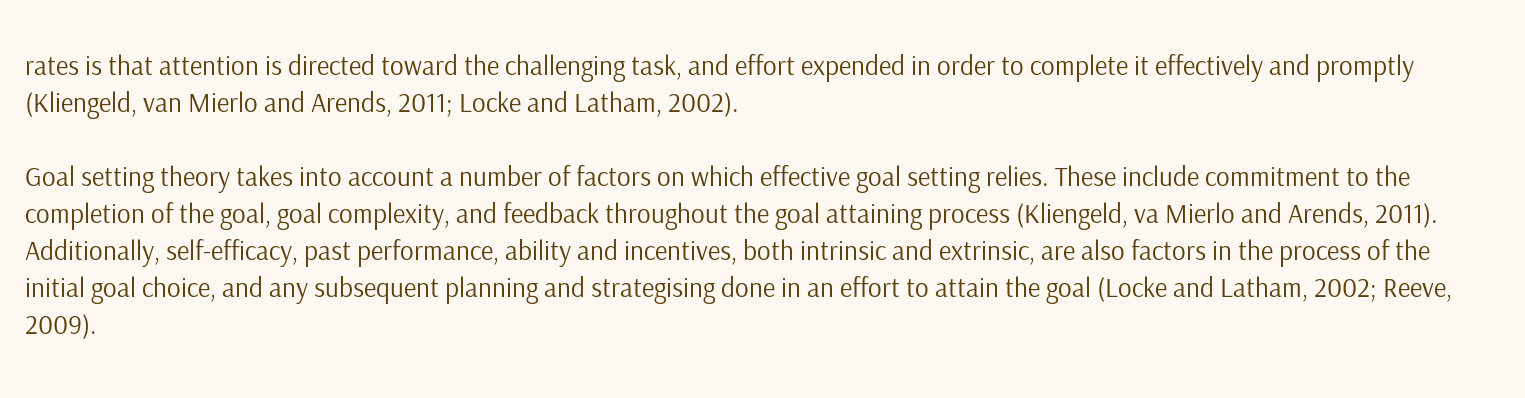rates is that attention is directed toward the challenging task, and effort expended in order to complete it effectively and promptly (Kliengeld, van Mierlo and Arends, 2011; Locke and Latham, 2002).

Goal setting theory takes into account a number of factors on which effective goal setting relies. These include commitment to the completion of the goal, goal complexity, and feedback throughout the goal attaining process (Kliengeld, va Mierlo and Arends, 2011). Additionally, self-efficacy, past performance, ability and incentives, both intrinsic and extrinsic, are also factors in the process of the initial goal choice, and any subsequent planning and strategising done in an effort to attain the goal (Locke and Latham, 2002; Reeve, 2009).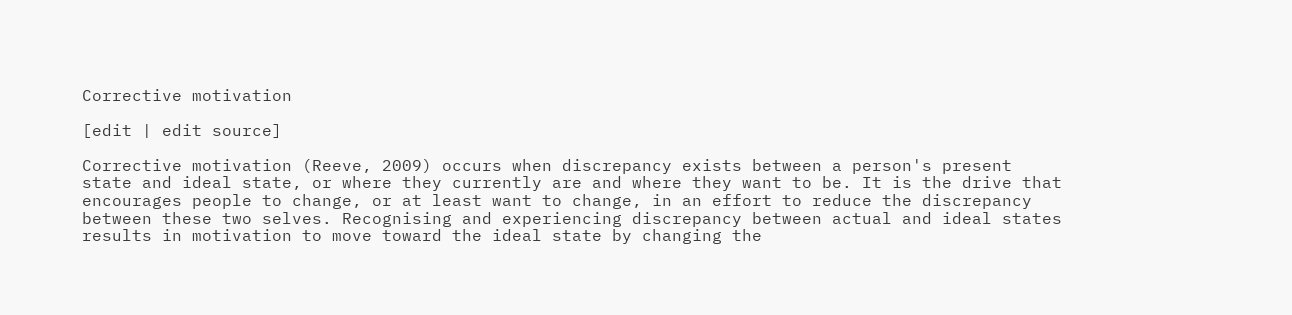Corrective motivation

[edit | edit source]

Corrective motivation (Reeve, 2009) occurs when discrepancy exists between a person's present state and ideal state, or where they currently are and where they want to be. It is the drive that encourages people to change, or at least want to change, in an effort to reduce the discrepancy between these two selves. Recognising and experiencing discrepancy between actual and ideal states results in motivation to move toward the ideal state by changing the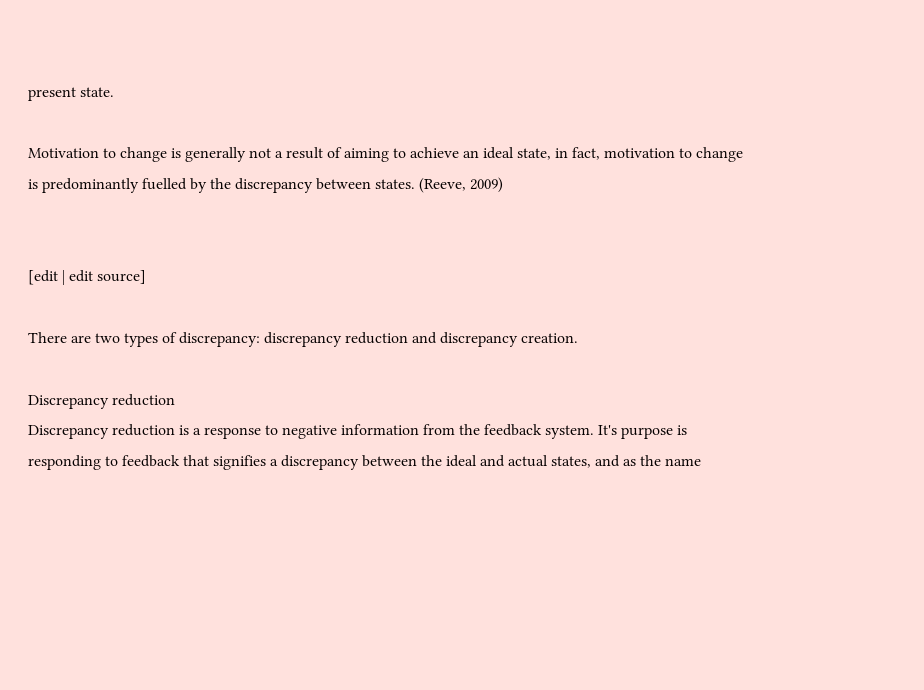present state.

Motivation to change is generally not a result of aiming to achieve an ideal state, in fact, motivation to change is predominantly fuelled by the discrepancy between states. (Reeve, 2009)


[edit | edit source]

There are two types of discrepancy: discrepancy reduction and discrepancy creation.

Discrepancy reduction
Discrepancy reduction is a response to negative information from the feedback system. It's purpose is responding to feedback that signifies a discrepancy between the ideal and actual states, and as the name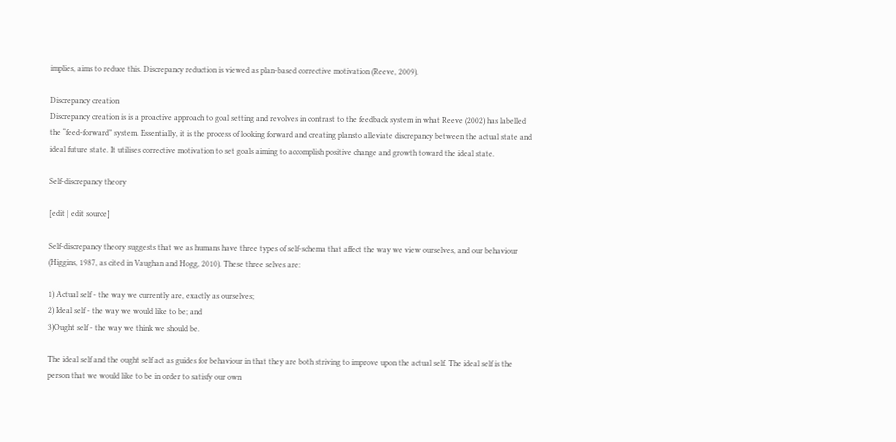implies, aims to reduce this. Discrepancy reduction is viewed as plan-based corrective motivation (Reeve, 2009).

Discrepancy creation
Discrepancy creation is is a proactive approach to goal setting and revolves in contrast to the feedback system in what Reeve (2002) has labelled the “feed-forward” system. Essentially, it is the process of looking forward and creating plansto alleviate discrepancy between the actual state and ideal future state. It utilises corrective motivation to set goals aiming to accomplish positive change and growth toward the ideal state.

Self-discrepancy theory

[edit | edit source]

Self-discrepancy theory suggests that we as humans have three types of self-schema that affect the way we view ourselves, and our behaviour (Higgins, 1987, as cited in Vaughan and Hogg, 2010). These three selves are:

1) Actual self - the way we currently are, exactly as ourselves;
2) Ideal self - the way we would like to be; and
3)Ought self - the way we think we should be.

The ideal self and the ought self act as guides for behaviour in that they are both striving to improve upon the actual self. The ideal self is the person that we would like to be in order to satisfy our own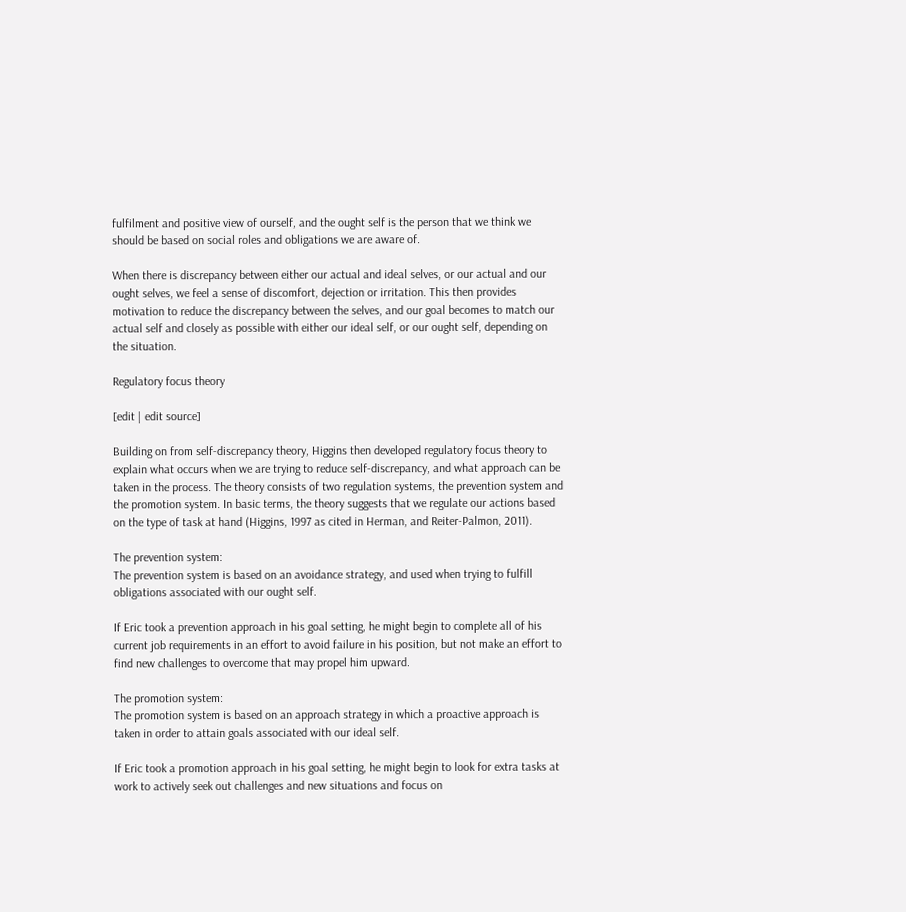fulfilment and positive view of ourself, and the ought self is the person that we think we should be based on social roles and obligations we are aware of.

When there is discrepancy between either our actual and ideal selves, or our actual and our ought selves, we feel a sense of discomfort, dejection or irritation. This then provides motivation to reduce the discrepancy between the selves, and our goal becomes to match our actual self and closely as possible with either our ideal self, or our ought self, depending on the situation.

Regulatory focus theory

[edit | edit source]

Building on from self-discrepancy theory, Higgins then developed regulatory focus theory to explain what occurs when we are trying to reduce self-discrepancy, and what approach can be taken in the process. The theory consists of two regulation systems, the prevention system and the promotion system. In basic terms, the theory suggests that we regulate our actions based on the type of task at hand (Higgins, 1997 as cited in Herman, and Reiter-Palmon, 2011).

The prevention system:
The prevention system is based on an avoidance strategy, and used when trying to fulfill obligations associated with our ought self.

If Eric took a prevention approach in his goal setting, he might begin to complete all of his current job requirements in an effort to avoid failure in his position, but not make an effort to find new challenges to overcome that may propel him upward.

The promotion system:
The promotion system is based on an approach strategy in which a proactive approach is taken in order to attain goals associated with our ideal self.

If Eric took a promotion approach in his goal setting, he might begin to look for extra tasks at work to actively seek out challenges and new situations and focus on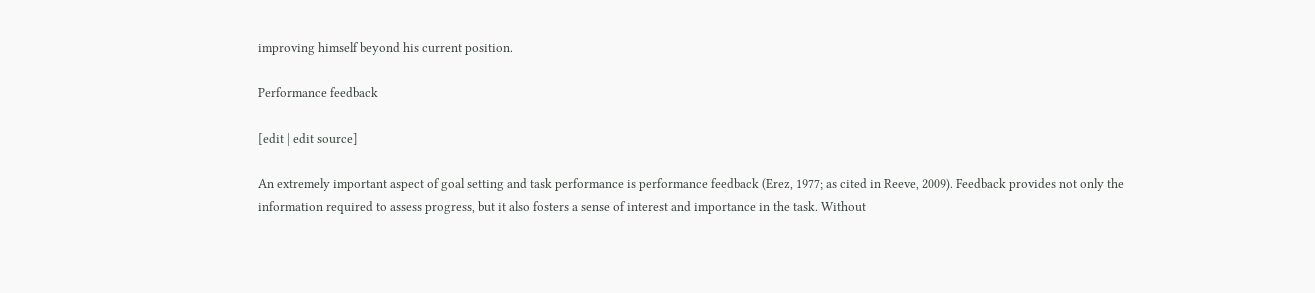improving himself beyond his current position.

Performance feedback

[edit | edit source]

An extremely important aspect of goal setting and task performance is performance feedback (Erez, 1977; as cited in Reeve, 2009). Feedback provides not only the information required to assess progress, but it also fosters a sense of interest and importance in the task. Without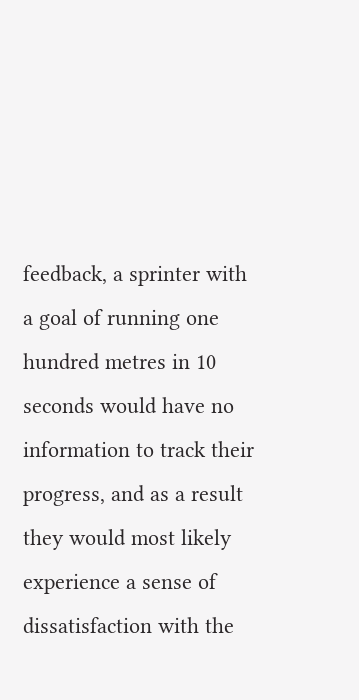feedback, a sprinter with a goal of running one hundred metres in 10 seconds would have no information to track their progress, and as a result they would most likely experience a sense of dissatisfaction with the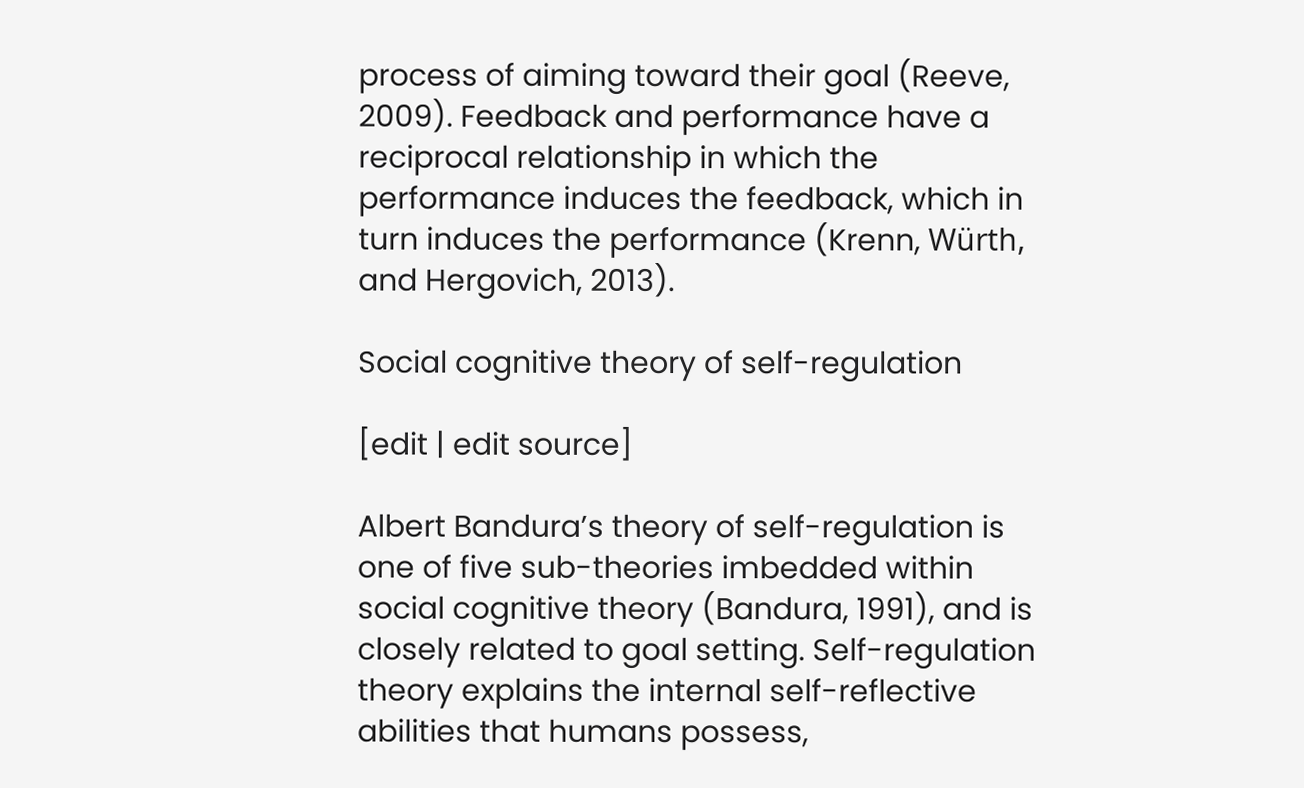process of aiming toward their goal (Reeve, 2009). Feedback and performance have a reciprocal relationship in which the performance induces the feedback, which in turn induces the performance (Krenn, Würth, and Hergovich, 2013).

Social cognitive theory of self-regulation

[edit | edit source]

Albert Bandura’s theory of self-regulation is one of five sub-theories imbedded within social cognitive theory (Bandura, 1991), and is closely related to goal setting. Self-regulation theory explains the internal self-reflective abilities that humans possess,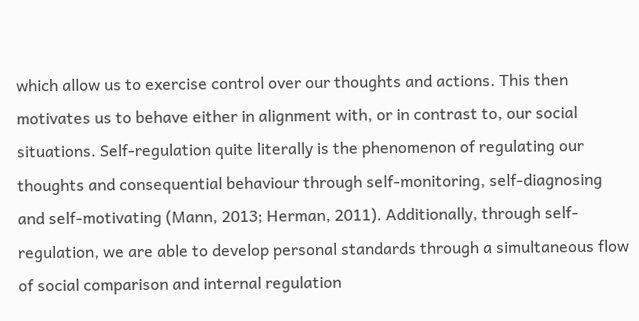which allow us to exercise control over our thoughts and actions. This then motivates us to behave either in alignment with, or in contrast to, our social situations. Self-regulation quite literally is the phenomenon of regulating our thoughts and consequential behaviour through self-monitoring, self-diagnosing and self-motivating (Mann, 2013; Herman, 2011). Additionally, through self-regulation, we are able to develop personal standards through a simultaneous flow of social comparison and internal regulation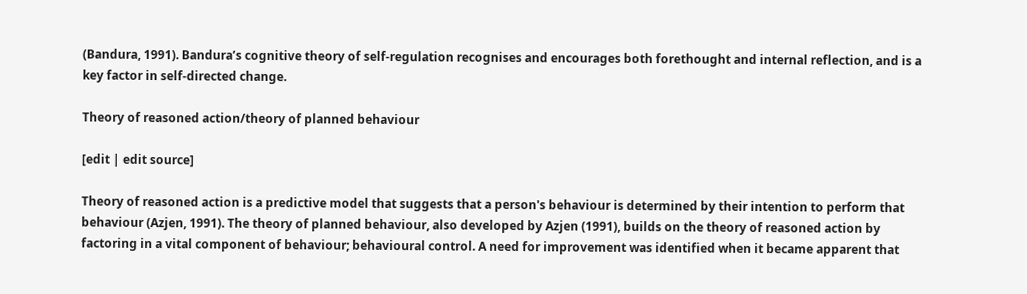(Bandura, 1991). Bandura’s cognitive theory of self-regulation recognises and encourages both forethought and internal reflection, and is a key factor in self-directed change.

Theory of reasoned action/theory of planned behaviour

[edit | edit source]

Theory of reasoned action is a predictive model that suggests that a person's behaviour is determined by their intention to perform that behaviour (Azjen, 1991). The theory of planned behaviour, also developed by Azjen (1991), builds on the theory of reasoned action by factoring in a vital component of behaviour; behavioural control. A need for improvement was identified when it became apparent that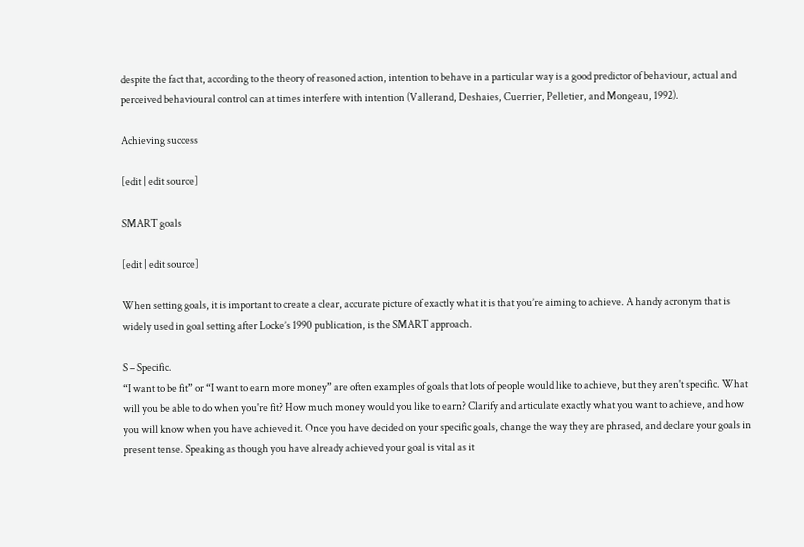despite the fact that, according to the theory of reasoned action, intention to behave in a particular way is a good predictor of behaviour, actual and perceived behavioural control can at times interfere with intention (Vallerand, Deshaies, Cuerrier, Pelletier, and Mongeau, 1992).

Achieving success

[edit | edit source]

SMART goals

[edit | edit source]

When setting goals, it is important to create a clear, accurate picture of exactly what it is that you’re aiming to achieve. A handy acronym that is widely used in goal setting after Locke’s 1990 publication, is the SMART approach.

S – Specific.
“I want to be fit” or “I want to earn more money” are often examples of goals that lots of people would like to achieve, but they aren't specific. What will you be able to do when you're fit? How much money would you like to earn? Clarify and articulate exactly what you want to achieve, and how you will know when you have achieved it. Once you have decided on your specific goals, change the way they are phrased, and declare your goals in present tense. Speaking as though you have already achieved your goal is vital as it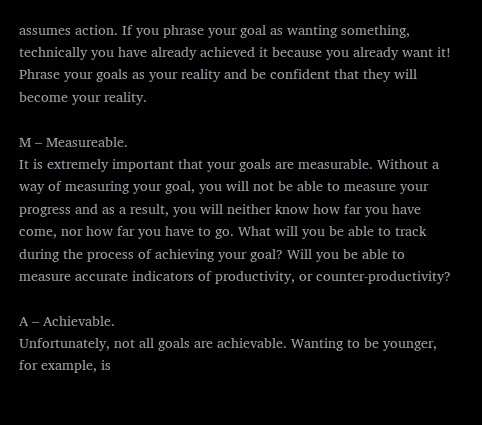assumes action. If you phrase your goal as wanting something, technically you have already achieved it because you already want it! Phrase your goals as your reality and be confident that they will become your reality.

M – Measureable.
It is extremely important that your goals are measurable. Without a way of measuring your goal, you will not be able to measure your progress and as a result, you will neither know how far you have come, nor how far you have to go. What will you be able to track during the process of achieving your goal? Will you be able to measure accurate indicators of productivity, or counter-productivity?

A – Achievable.
Unfortunately, not all goals are achievable. Wanting to be younger, for example, is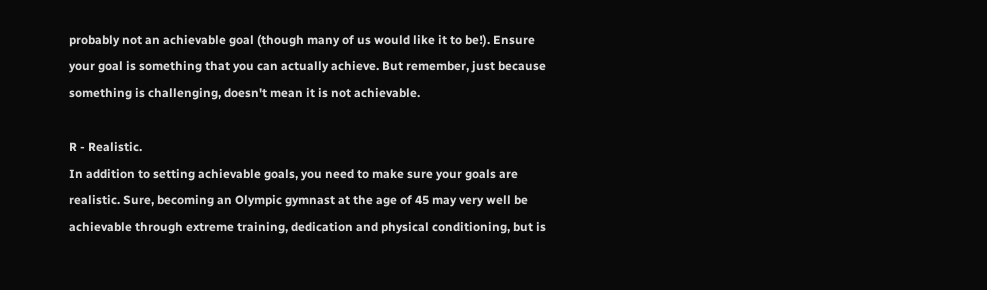probably not an achievable goal (though many of us would like it to be!). Ensure your goal is something that you can actually achieve. But remember, just because something is challenging, doesn't mean it is not achievable.

R - Realistic.
In addition to setting achievable goals, you need to make sure your goals are realistic. Sure, becoming an Olympic gymnast at the age of 45 may very well be achievable through extreme training, dedication and physical conditioning, but is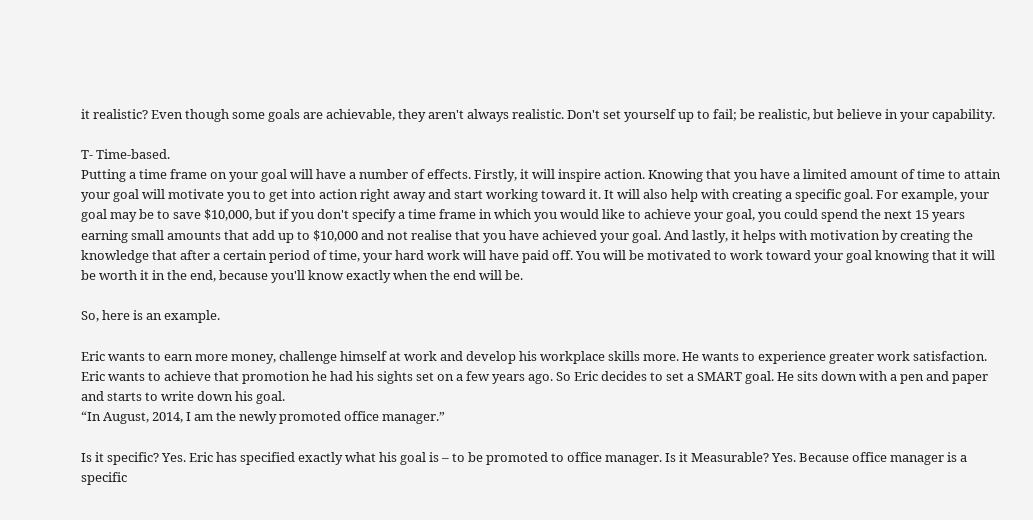it realistic? Even though some goals are achievable, they aren't always realistic. Don't set yourself up to fail; be realistic, but believe in your capability.

T- Time-based.
Putting a time frame on your goal will have a number of effects. Firstly, it will inspire action. Knowing that you have a limited amount of time to attain your goal will motivate you to get into action right away and start working toward it. It will also help with creating a specific goal. For example, your goal may be to save $10,000, but if you don't specify a time frame in which you would like to achieve your goal, you could spend the next 15 years earning small amounts that add up to $10,000 and not realise that you have achieved your goal. And lastly, it helps with motivation by creating the knowledge that after a certain period of time, your hard work will have paid off. You will be motivated to work toward your goal knowing that it will be worth it in the end, because you'll know exactly when the end will be.

So, here is an example.

Eric wants to earn more money, challenge himself at work and develop his workplace skills more. He wants to experience greater work satisfaction. Eric wants to achieve that promotion he had his sights set on a few years ago. So Eric decides to set a SMART goal. He sits down with a pen and paper and starts to write down his goal.
“In August, 2014, I am the newly promoted office manager.”

Is it specific? Yes. Eric has specified exactly what his goal is – to be promoted to office manager. Is it Measurable? Yes. Because office manager is a specific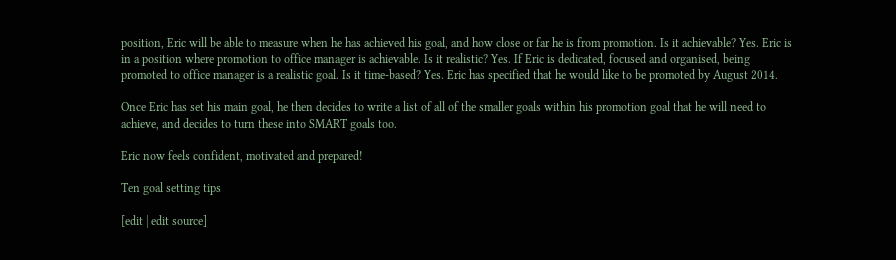position, Eric will be able to measure when he has achieved his goal, and how close or far he is from promotion. Is it achievable? Yes. Eric is in a position where promotion to office manager is achievable. Is it realistic? Yes. If Eric is dedicated, focused and organised, being promoted to office manager is a realistic goal. Is it time-based? Yes. Eric has specified that he would like to be promoted by August 2014.

Once Eric has set his main goal, he then decides to write a list of all of the smaller goals within his promotion goal that he will need to achieve, and decides to turn these into SMART goals too.

Eric now feels confident, motivated and prepared!

Ten goal setting tips

[edit | edit source]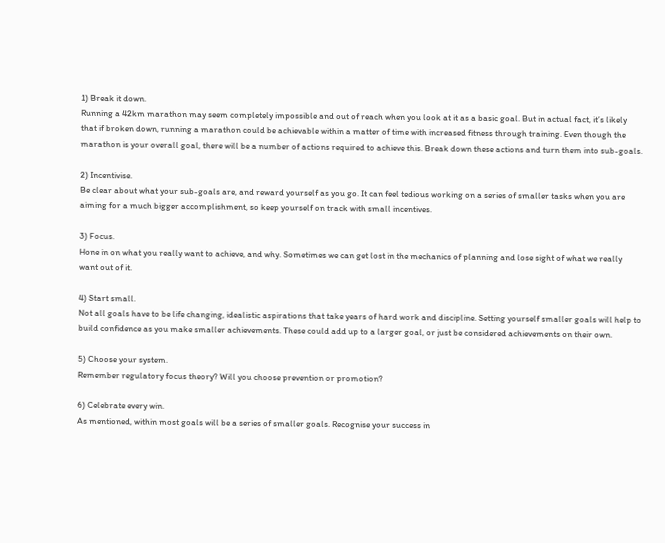1) Break it down.
Running a 42km marathon may seem completely impossible and out of reach when you look at it as a basic goal. But in actual fact, it’s likely that if broken down, running a marathon could be achievable within a matter of time with increased fitness through training. Even though the marathon is your overall goal, there will be a number of actions required to achieve this. Break down these actions and turn them into sub-goals.

2) Incentivise.
Be clear about what your sub-goals are, and reward yourself as you go. It can feel tedious working on a series of smaller tasks when you are aiming for a much bigger accomplishment, so keep yourself on track with small incentives.

3) Focus.
Hone in on what you really want to achieve, and why. Sometimes we can get lost in the mechanics of planning and lose sight of what we really want out of it.

4) Start small.
Not all goals have to be life changing, idealistic aspirations that take years of hard work and discipline. Setting yourself smaller goals will help to build confidence as you make smaller achievements. These could add up to a larger goal, or just be considered achievements on their own.

5) Choose your system.
Remember regulatory focus theory? Will you choose prevention or promotion?

6) Celebrate every win.
As mentioned, within most goals will be a series of smaller goals. Recognise your success in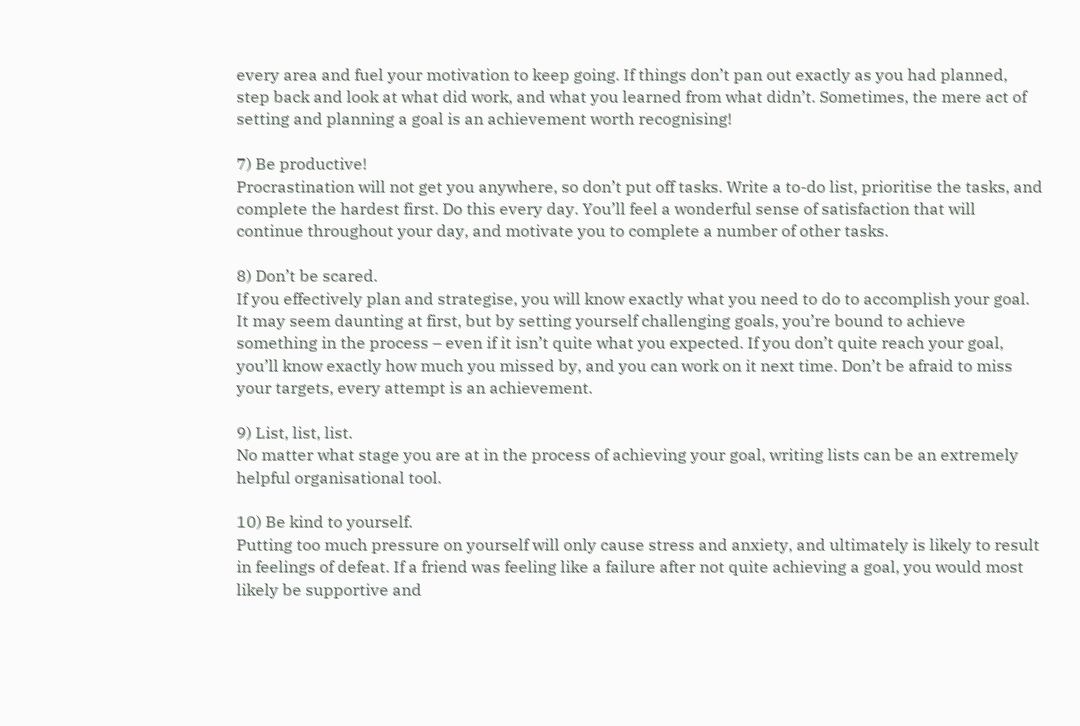every area and fuel your motivation to keep going. If things don’t pan out exactly as you had planned, step back and look at what did work, and what you learned from what didn’t. Sometimes, the mere act of setting and planning a goal is an achievement worth recognising!

7) Be productive!
Procrastination will not get you anywhere, so don’t put off tasks. Write a to-do list, prioritise the tasks, and complete the hardest first. Do this every day. You’ll feel a wonderful sense of satisfaction that will continue throughout your day, and motivate you to complete a number of other tasks.

8) Don’t be scared.
If you effectively plan and strategise, you will know exactly what you need to do to accomplish your goal. It may seem daunting at first, but by setting yourself challenging goals, you’re bound to achieve something in the process – even if it isn’t quite what you expected. If you don’t quite reach your goal, you’ll know exactly how much you missed by, and you can work on it next time. Don’t be afraid to miss your targets, every attempt is an achievement.

9) List, list, list.
No matter what stage you are at in the process of achieving your goal, writing lists can be an extremely helpful organisational tool.

10) Be kind to yourself.
Putting too much pressure on yourself will only cause stress and anxiety, and ultimately is likely to result in feelings of defeat. If a friend was feeling like a failure after not quite achieving a goal, you would most likely be supportive and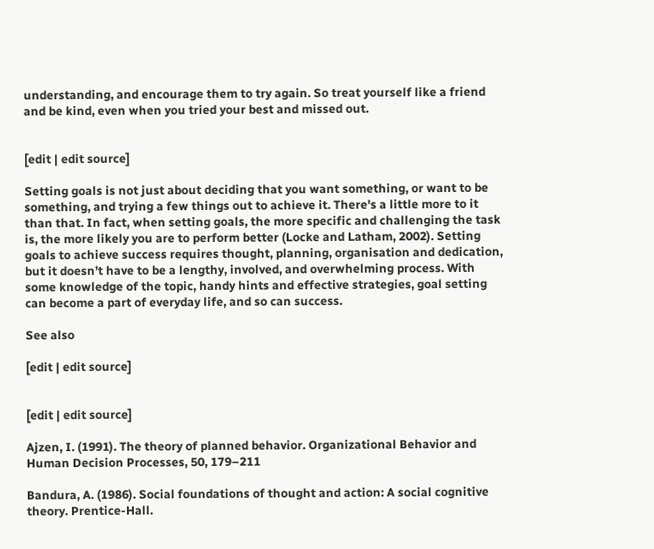understanding, and encourage them to try again. So treat yourself like a friend and be kind, even when you tried your best and missed out.


[edit | edit source]

Setting goals is not just about deciding that you want something, or want to be something, and trying a few things out to achieve it. There's a little more to it than that. In fact, when setting goals, the more specific and challenging the task is, the more likely you are to perform better (Locke and Latham, 2002). Setting goals to achieve success requires thought, planning, organisation and dedication, but it doesn’t have to be a lengthy, involved, and overwhelming process. With some knowledge of the topic, handy hints and effective strategies, goal setting can become a part of everyday life, and so can success.

See also

[edit | edit source]


[edit | edit source]

Ajzen, I. (1991). The theory of planned behavior. Organizational Behavior and Human Decision Processes, 50, 179–211

Bandura, A. (1986). Social foundations of thought and action: A social cognitive theory. Prentice-Hall.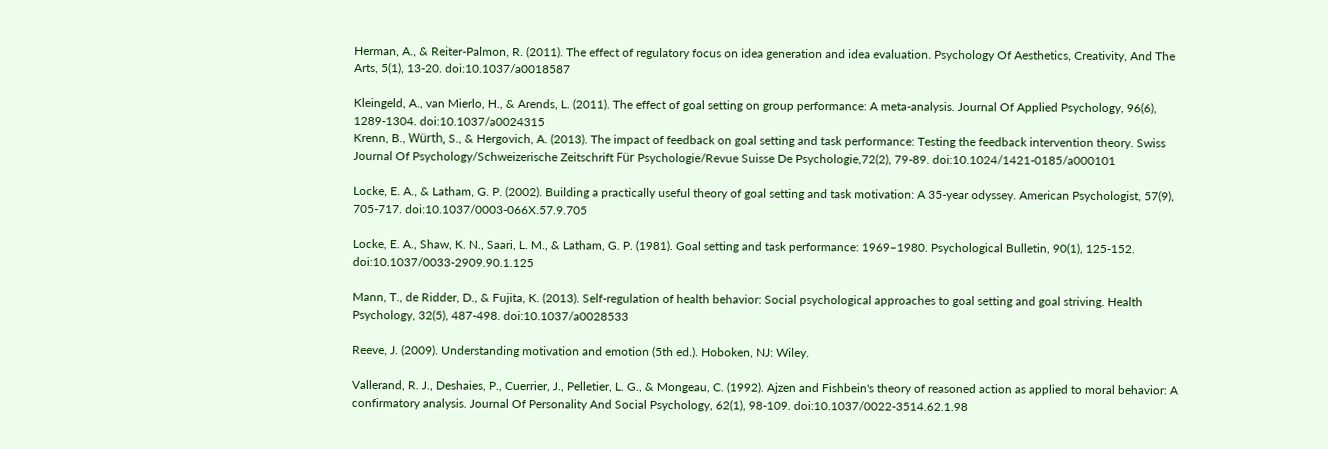Herman, A., & Reiter-Palmon, R. (2011). The effect of regulatory focus on idea generation and idea evaluation. Psychology Of Aesthetics, Creativity, And The Arts, 5(1), 13-20. doi:10.1037/a0018587

Kleingeld, A., van Mierlo, H., & Arends, L. (2011). The effect of goal setting on group performance: A meta-analysis. Journal Of Applied Psychology, 96(6), 1289-1304. doi:10.1037/a0024315
Krenn, B., Würth, S., & Hergovich, A. (2013). The impact of feedback on goal setting and task performance: Testing the feedback intervention theory. Swiss Journal Of Psychology/Schweizerische Zeitschrift Für Psychologie/Revue Suisse De Psychologie,72(2), 79-89. doi:10.1024/1421-0185/a000101

Locke, E. A., & Latham, G. P. (2002). Building a practically useful theory of goal setting and task motivation: A 35-year odyssey. American Psychologist, 57(9), 705-717. doi:10.1037/0003-066X.57.9.705

Locke, E. A., Shaw, K. N., Saari, L. M., & Latham, G. P. (1981). Goal setting and task performance: 1969–1980. Psychological Bulletin, 90(1), 125-152. doi:10.1037/0033-2909.90.1.125

Mann, T., de Ridder, D., & Fujita, K. (2013). Self-regulation of health behavior: Social psychological approaches to goal setting and goal striving. Health Psychology, 32(5), 487-498. doi:10.1037/a0028533

Reeve, J. (2009). Understanding motivation and emotion (5th ed.). Hoboken, NJ: Wiley.

Vallerand, R. J., Deshaies, P., Cuerrier, J., Pelletier, L. G., & Mongeau, C. (1992). Ajzen and Fishbein's theory of reasoned action as applied to moral behavior: A confirmatory analysis. Journal Of Personality And Social Psychology, 62(1), 98-109. doi:10.1037/0022-3514.62.1.98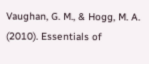Vaughan, G. M., & Hogg, M. A. (2010). Essentials of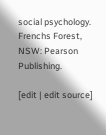social psychology. Frenchs Forest, NSW: Pearson Publishing.

[edit | edit source]